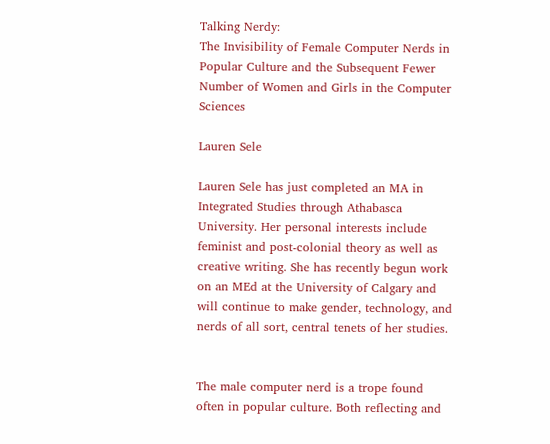Talking Nerdy:
The Invisibility of Female Computer Nerds in Popular Culture and the Subsequent Fewer Number of Women and Girls in the Computer Sciences

Lauren Sele

Lauren Sele has just completed an MA in Integrated Studies through Athabasca University. Her personal interests include feminist and post-colonial theory as well as creative writing. She has recently begun work on an MEd at the University of Calgary and will continue to make gender, technology, and nerds of all sort, central tenets of her studies.


The male computer nerd is a trope found often in popular culture. Both reflecting and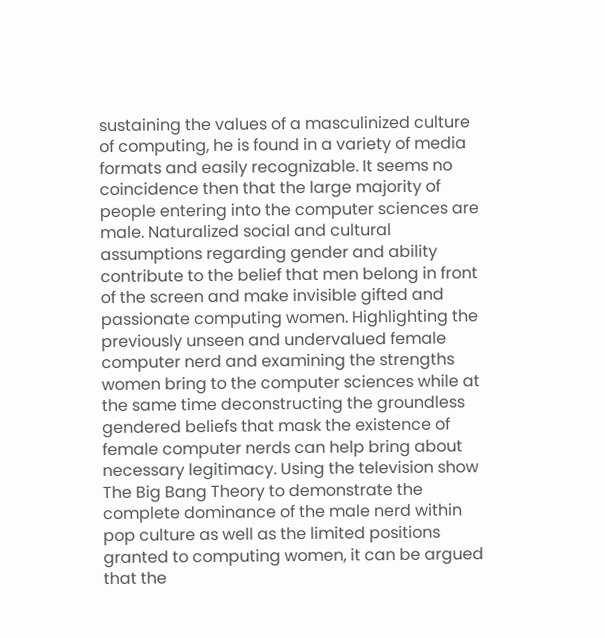sustaining the values of a masculinized culture of computing, he is found in a variety of media formats and easily recognizable. It seems no coincidence then that the large majority of people entering into the computer sciences are male. Naturalized social and cultural assumptions regarding gender and ability contribute to the belief that men belong in front of the screen and make invisible gifted and passionate computing women. Highlighting the previously unseen and undervalued female computer nerd and examining the strengths women bring to the computer sciences while at the same time deconstructing the groundless gendered beliefs that mask the existence of female computer nerds can help bring about necessary legitimacy. Using the television show The Big Bang Theory to demonstrate the complete dominance of the male nerd within pop culture as well as the limited positions granted to computing women, it can be argued that the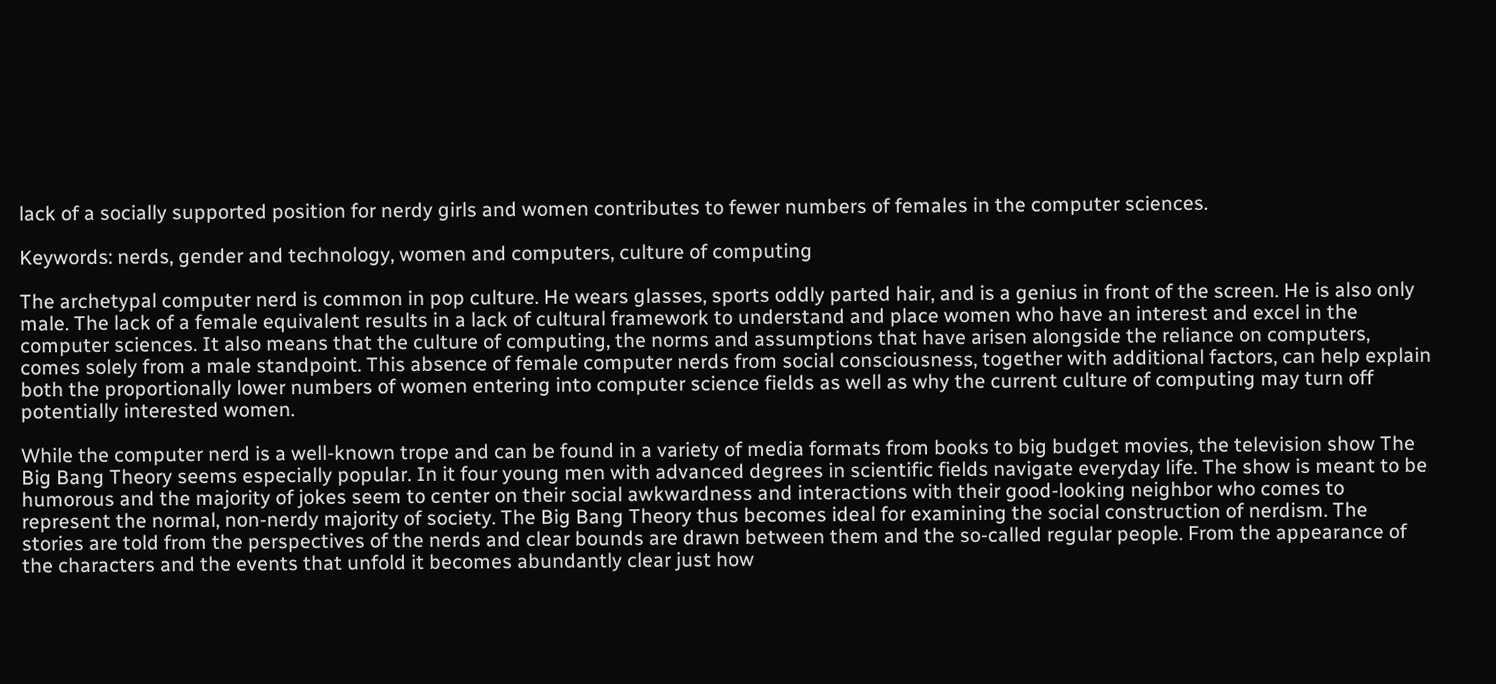lack of a socially supported position for nerdy girls and women contributes to fewer numbers of females in the computer sciences.

Keywords: nerds, gender and technology, women and computers, culture of computing

The archetypal computer nerd is common in pop culture. He wears glasses, sports oddly parted hair, and is a genius in front of the screen. He is also only male. The lack of a female equivalent results in a lack of cultural framework to understand and place women who have an interest and excel in the computer sciences. It also means that the culture of computing, the norms and assumptions that have arisen alongside the reliance on computers, comes solely from a male standpoint. This absence of female computer nerds from social consciousness, together with additional factors, can help explain both the proportionally lower numbers of women entering into computer science fields as well as why the current culture of computing may turn off potentially interested women.

While the computer nerd is a well-known trope and can be found in a variety of media formats from books to big budget movies, the television show The Big Bang Theory seems especially popular. In it four young men with advanced degrees in scientific fields navigate everyday life. The show is meant to be humorous and the majority of jokes seem to center on their social awkwardness and interactions with their good-looking neighbor who comes to represent the normal, non-nerdy majority of society. The Big Bang Theory thus becomes ideal for examining the social construction of nerdism. The stories are told from the perspectives of the nerds and clear bounds are drawn between them and the so-called regular people. From the appearance of the characters and the events that unfold it becomes abundantly clear just how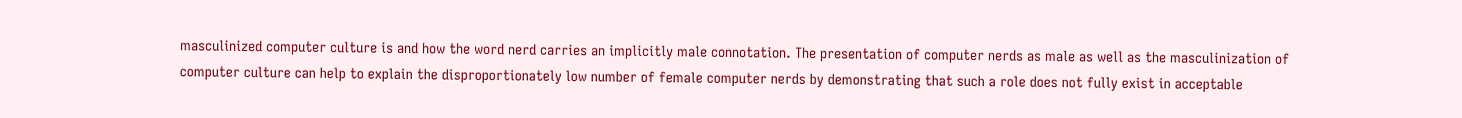masculinized computer culture is and how the word nerd carries an implicitly male connotation. The presentation of computer nerds as male as well as the masculinization of computer culture can help to explain the disproportionately low number of female computer nerds by demonstrating that such a role does not fully exist in acceptable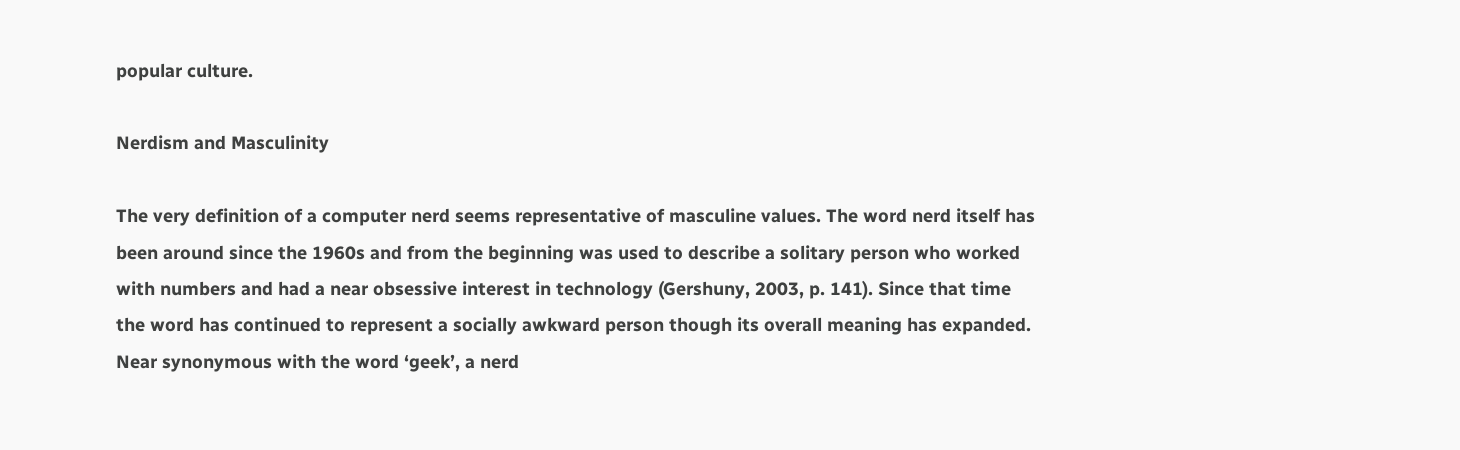popular culture.

Nerdism and Masculinity

The very definition of a computer nerd seems representative of masculine values. The word nerd itself has been around since the 1960s and from the beginning was used to describe a solitary person who worked with numbers and had a near obsessive interest in technology (Gershuny, 2003, p. 141). Since that time the word has continued to represent a socially awkward person though its overall meaning has expanded. Near synonymous with the word ‘geek’, a nerd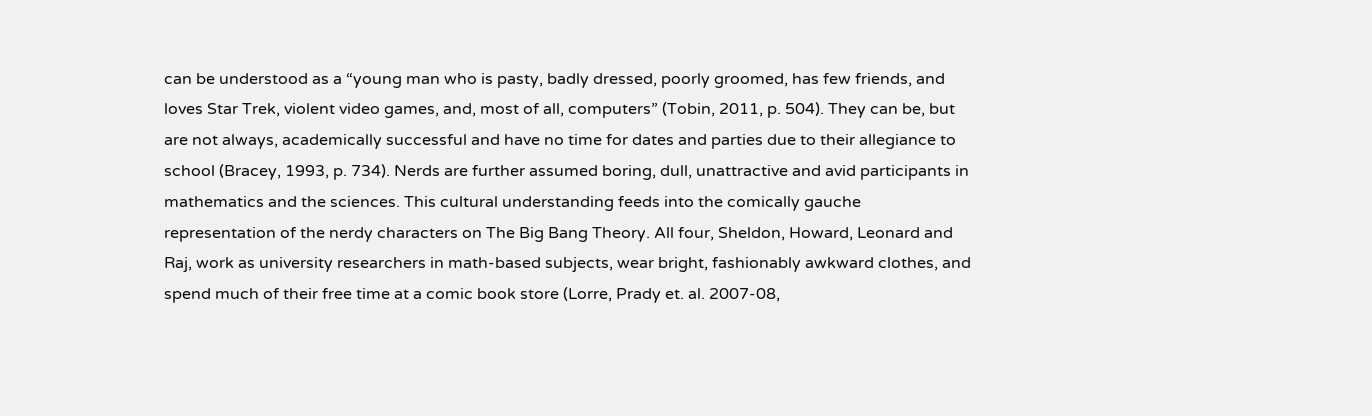can be understood as a “young man who is pasty, badly dressed, poorly groomed, has few friends, and loves Star Trek, violent video games, and, most of all, computers” (Tobin, 2011, p. 504). They can be, but are not always, academically successful and have no time for dates and parties due to their allegiance to school (Bracey, 1993, p. 734). Nerds are further assumed boring, dull, unattractive and avid participants in mathematics and the sciences. This cultural understanding feeds into the comically gauche representation of the nerdy characters on The Big Bang Theory. All four, Sheldon, Howard, Leonard and Raj, work as university researchers in math-based subjects, wear bright, fashionably awkward clothes, and spend much of their free time at a comic book store (Lorre, Prady et. al. 2007-08,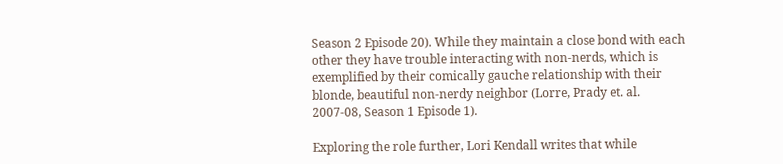Season 2 Episode 20). While they maintain a close bond with each other they have trouble interacting with non-nerds, which is exemplified by their comically gauche relationship with their blonde, beautiful non-nerdy neighbor (Lorre, Prady et. al. 2007-08, Season 1 Episode 1).

Exploring the role further, Lori Kendall writes that while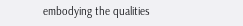embodying the qualities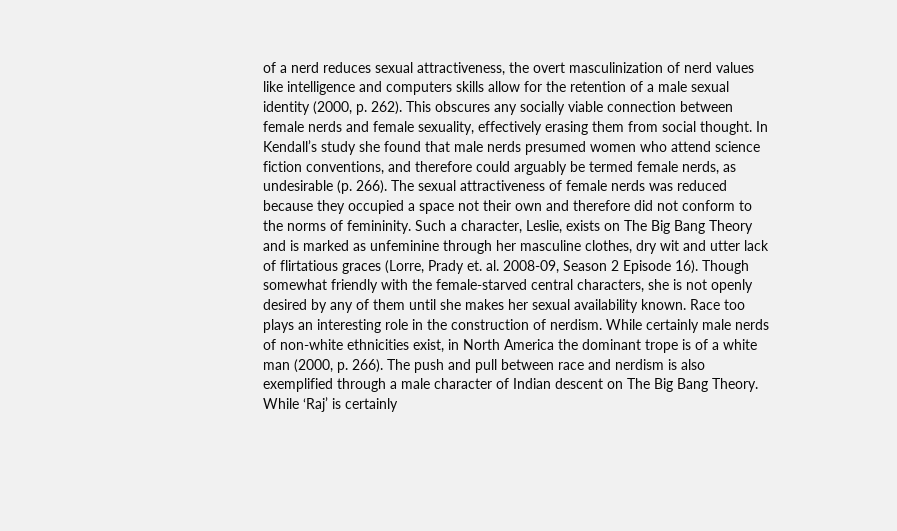of a nerd reduces sexual attractiveness, the overt masculinization of nerd values like intelligence and computers skills allow for the retention of a male sexual identity (2000, p. 262). This obscures any socially viable connection between female nerds and female sexuality, effectively erasing them from social thought. In Kendall’s study she found that male nerds presumed women who attend science fiction conventions, and therefore could arguably be termed female nerds, as undesirable (p. 266). The sexual attractiveness of female nerds was reduced because they occupied a space not their own and therefore did not conform to the norms of femininity. Such a character, Leslie, exists on The Big Bang Theory and is marked as unfeminine through her masculine clothes, dry wit and utter lack of flirtatious graces (Lorre, Prady et. al. 2008-09, Season 2 Episode 16). Though somewhat friendly with the female-starved central characters, she is not openly desired by any of them until she makes her sexual availability known. Race too plays an interesting role in the construction of nerdism. While certainly male nerds of non-white ethnicities exist, in North America the dominant trope is of a white man (2000, p. 266). The push and pull between race and nerdism is also exemplified through a male character of Indian descent on The Big Bang Theory. While ‘Raj’ is certainly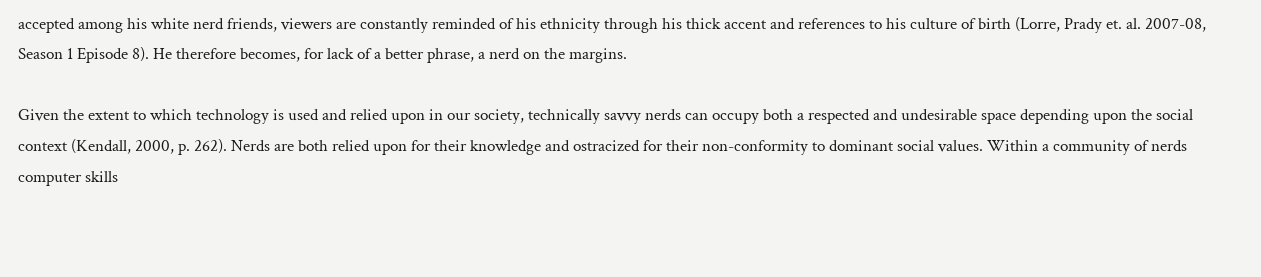accepted among his white nerd friends, viewers are constantly reminded of his ethnicity through his thick accent and references to his culture of birth (Lorre, Prady et. al. 2007-08, Season 1 Episode 8). He therefore becomes, for lack of a better phrase, a nerd on the margins.

Given the extent to which technology is used and relied upon in our society, technically savvy nerds can occupy both a respected and undesirable space depending upon the social context (Kendall, 2000, p. 262). Nerds are both relied upon for their knowledge and ostracized for their non-conformity to dominant social values. Within a community of nerds computer skills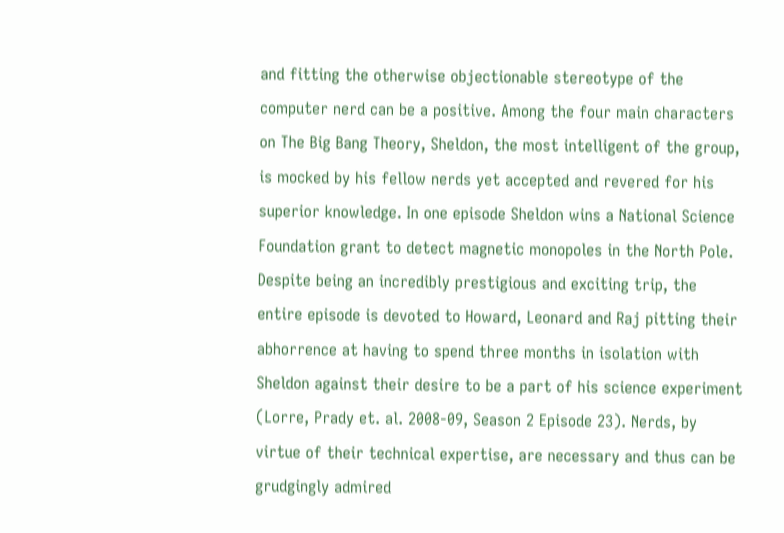and fitting the otherwise objectionable stereotype of the computer nerd can be a positive. Among the four main characters on The Big Bang Theory, Sheldon, the most intelligent of the group, is mocked by his fellow nerds yet accepted and revered for his superior knowledge. In one episode Sheldon wins a National Science Foundation grant to detect magnetic monopoles in the North Pole. Despite being an incredibly prestigious and exciting trip, the entire episode is devoted to Howard, Leonard and Raj pitting their abhorrence at having to spend three months in isolation with Sheldon against their desire to be a part of his science experiment (Lorre, Prady et. al. 2008-09, Season 2 Episode 23). Nerds, by virtue of their technical expertise, are necessary and thus can be grudgingly admired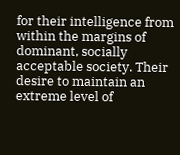for their intelligence from within the margins of dominant, socially acceptable society. Their desire to maintain an extreme level of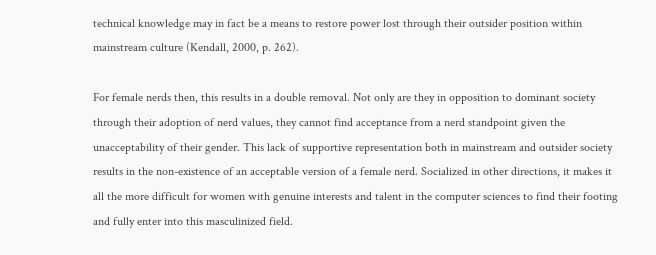technical knowledge may in fact be a means to restore power lost through their outsider position within mainstream culture (Kendall, 2000, p. 262).

For female nerds then, this results in a double removal. Not only are they in opposition to dominant society through their adoption of nerd values, they cannot find acceptance from a nerd standpoint given the unacceptability of their gender. This lack of supportive representation both in mainstream and outsider society results in the non-existence of an acceptable version of a female nerd. Socialized in other directions, it makes it all the more difficult for women with genuine interests and talent in the computer sciences to find their footing and fully enter into this masculinized field.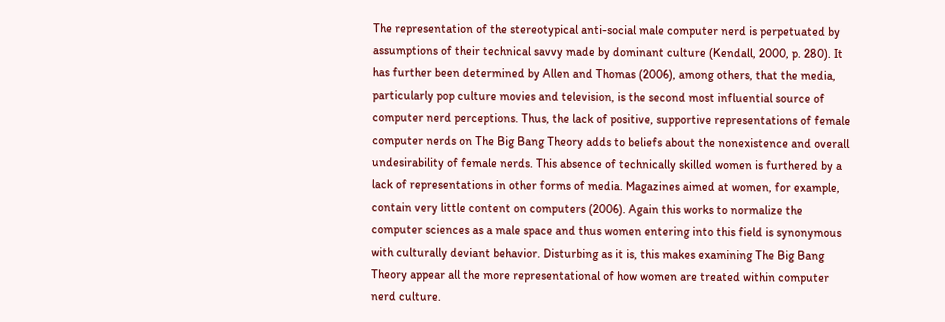The representation of the stereotypical anti-social male computer nerd is perpetuated by assumptions of their technical savvy made by dominant culture (Kendall, 2000, p. 280). It has further been determined by Allen and Thomas (2006), among others, that the media, particularly pop culture movies and television, is the second most influential source of computer nerd perceptions. Thus, the lack of positive, supportive representations of female computer nerds on The Big Bang Theory adds to beliefs about the nonexistence and overall undesirability of female nerds. This absence of technically skilled women is furthered by a lack of representations in other forms of media. Magazines aimed at women, for example, contain very little content on computers (2006). Again this works to normalize the computer sciences as a male space and thus women entering into this field is synonymous with culturally deviant behavior. Disturbing as it is, this makes examining The Big Bang Theory appear all the more representational of how women are treated within computer nerd culture.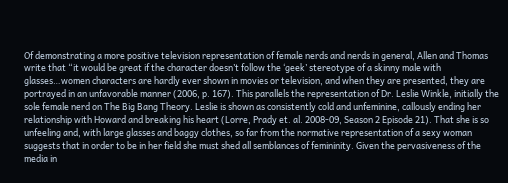Of demonstrating a more positive television representation of female nerds and nerds in general, Allen and Thomas write that “it would be great if the character doesn’t follow the ‘geek’ stereotype of a skinny male with glasses…women characters are hardly ever shown in movies or television, and when they are presented, they are portrayed in an unfavorable manner (2006, p. 167). This parallels the representation of Dr. Leslie Winkle, initially the sole female nerd on The Big Bang Theory. Leslie is shown as consistently cold and unfeminine, callously ending her relationship with Howard and breaking his heart (Lorre, Prady et. al. 2008-09, Season 2 Episode 21). That she is so unfeeling and, with large glasses and baggy clothes, so far from the normative representation of a sexy woman suggests that in order to be in her field she must shed all semblances of femininity. Given the pervasiveness of the media in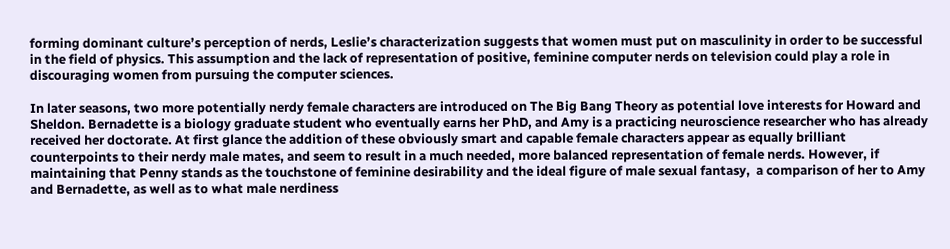forming dominant culture’s perception of nerds, Leslie’s characterization suggests that women must put on masculinity in order to be successful in the field of physics. This assumption and the lack of representation of positive, feminine computer nerds on television could play a role in discouraging women from pursuing the computer sciences.

In later seasons, two more potentially nerdy female characters are introduced on The Big Bang Theory as potential love interests for Howard and Sheldon. Bernadette is a biology graduate student who eventually earns her PhD, and Amy is a practicing neuroscience researcher who has already received her doctorate. At first glance the addition of these obviously smart and capable female characters appear as equally brilliant counterpoints to their nerdy male mates, and seem to result in a much needed, more balanced representation of female nerds. However, if maintaining that Penny stands as the touchstone of feminine desirability and the ideal figure of male sexual fantasy,  a comparison of her to Amy and Bernadette, as well as to what male nerdiness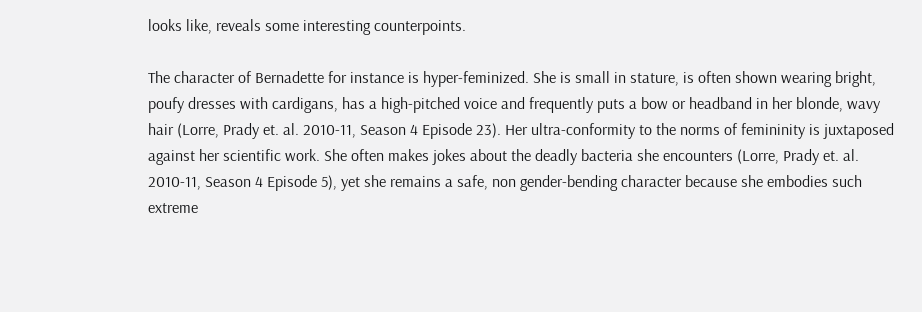looks like, reveals some interesting counterpoints.

The character of Bernadette for instance is hyper-feminized. She is small in stature, is often shown wearing bright, poufy dresses with cardigans, has a high-pitched voice and frequently puts a bow or headband in her blonde, wavy hair (Lorre, Prady et. al. 2010-11, Season 4 Episode 23). Her ultra-conformity to the norms of femininity is juxtaposed against her scientific work. She often makes jokes about the deadly bacteria she encounters (Lorre, Prady et. al. 2010-11, Season 4 Episode 5), yet she remains a safe, non gender-bending character because she embodies such extreme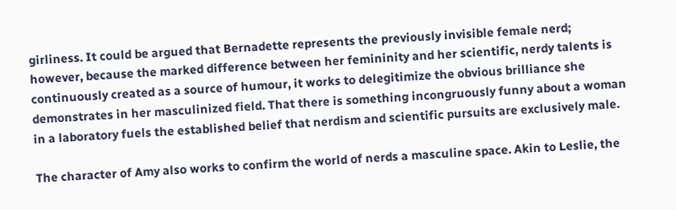girliness. It could be argued that Bernadette represents the previously invisible female nerd; however, because the marked difference between her femininity and her scientific, nerdy talents is continuously created as a source of humour, it works to delegitimize the obvious brilliance she demonstrates in her masculinized field. That there is something incongruously funny about a woman in a laboratory fuels the established belief that nerdism and scientific pursuits are exclusively male.

The character of Amy also works to confirm the world of nerds a masculine space. Akin to Leslie, the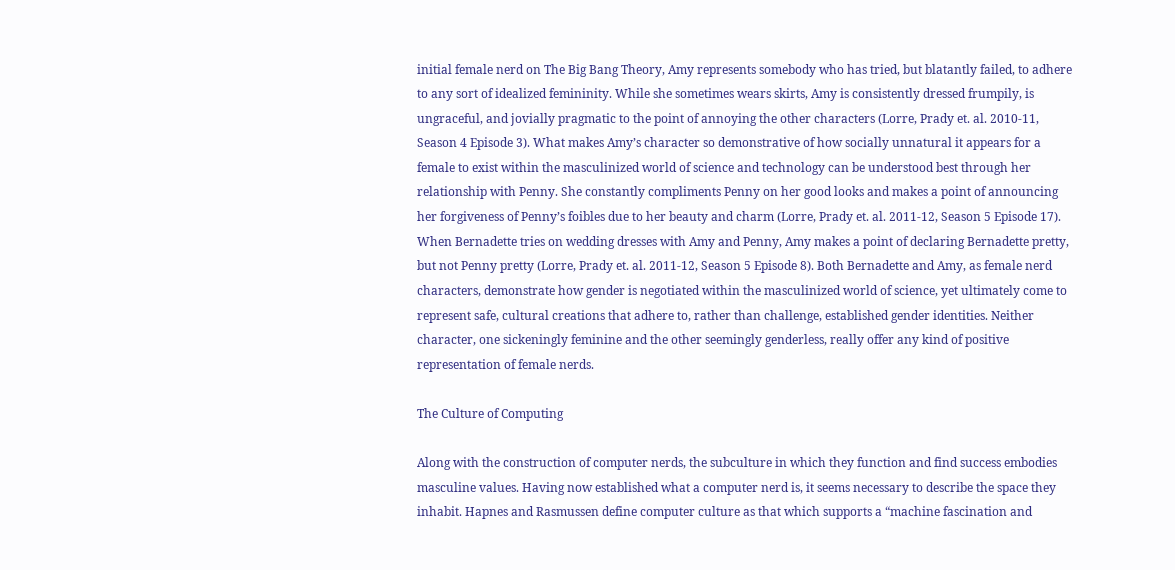initial female nerd on The Big Bang Theory, Amy represents somebody who has tried, but blatantly failed, to adhere to any sort of idealized femininity. While she sometimes wears skirts, Amy is consistently dressed frumpily, is ungraceful, and jovially pragmatic to the point of annoying the other characters (Lorre, Prady et. al. 2010-11, Season 4 Episode 3). What makes Amy’s character so demonstrative of how socially unnatural it appears for a female to exist within the masculinized world of science and technology can be understood best through her relationship with Penny. She constantly compliments Penny on her good looks and makes a point of announcing her forgiveness of Penny’s foibles due to her beauty and charm (Lorre, Prady et. al. 2011-12, Season 5 Episode 17). When Bernadette tries on wedding dresses with Amy and Penny, Amy makes a point of declaring Bernadette pretty, but not Penny pretty (Lorre, Prady et. al. 2011-12, Season 5 Episode 8). Both Bernadette and Amy, as female nerd characters, demonstrate how gender is negotiated within the masculinized world of science, yet ultimately come to represent safe, cultural creations that adhere to, rather than challenge, established gender identities. Neither character, one sickeningly feminine and the other seemingly genderless, really offer any kind of positive representation of female nerds.

The Culture of Computing

Along with the construction of computer nerds, the subculture in which they function and find success embodies masculine values. Having now established what a computer nerd is, it seems necessary to describe the space they inhabit. Hapnes and Rasmussen define computer culture as that which supports a “machine fascination and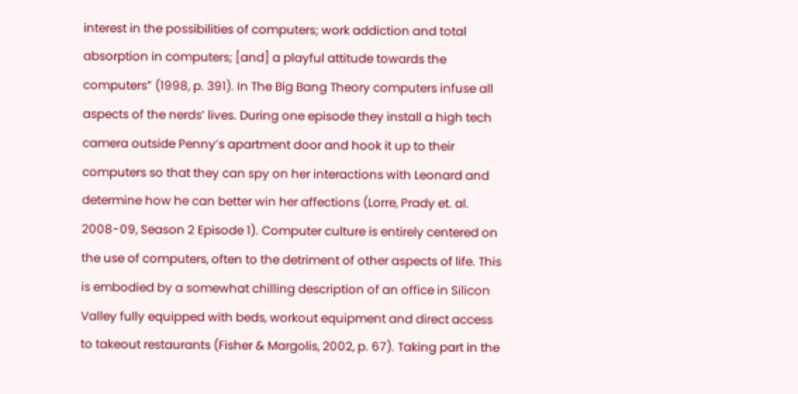interest in the possibilities of computers; work addiction and total absorption in computers; [and] a playful attitude towards the computers” (1998, p. 391). In The Big Bang Theory computers infuse all aspects of the nerds’ lives. During one episode they install a high tech camera outside Penny’s apartment door and hook it up to their computers so that they can spy on her interactions with Leonard and determine how he can better win her affections (Lorre, Prady et. al. 2008-09, Season 2 Episode 1). Computer culture is entirely centered on the use of computers, often to the detriment of other aspects of life. This is embodied by a somewhat chilling description of an office in Silicon Valley fully equipped with beds, workout equipment and direct access to takeout restaurants (Fisher & Margolis, 2002, p. 67). Taking part in the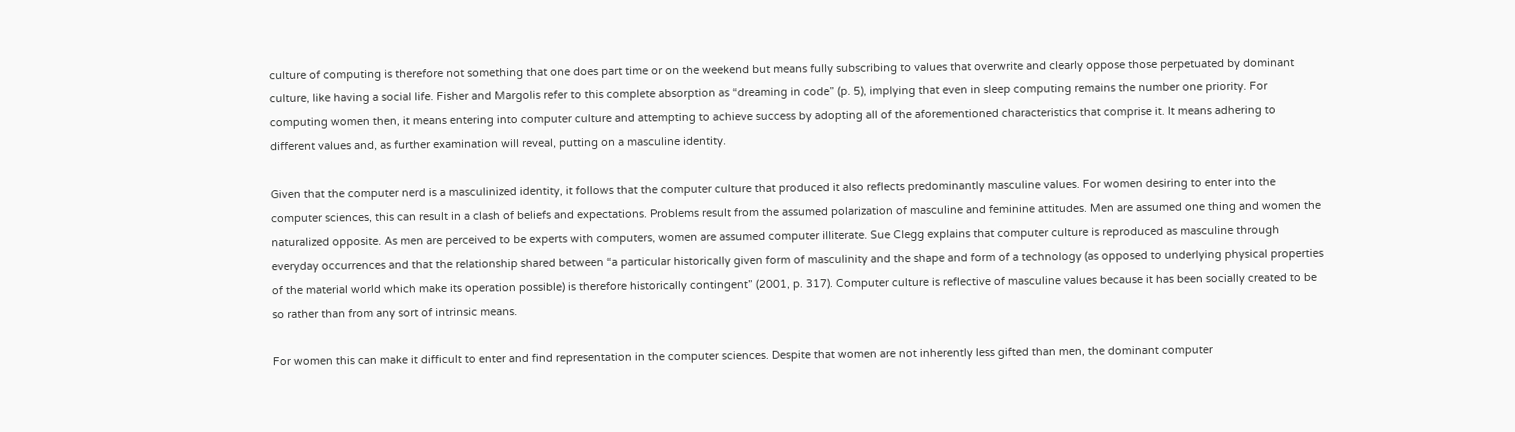culture of computing is therefore not something that one does part time or on the weekend but means fully subscribing to values that overwrite and clearly oppose those perpetuated by dominant culture, like having a social life. Fisher and Margolis refer to this complete absorption as “dreaming in code” (p. 5), implying that even in sleep computing remains the number one priority. For computing women then, it means entering into computer culture and attempting to achieve success by adopting all of the aforementioned characteristics that comprise it. It means adhering to different values and, as further examination will reveal, putting on a masculine identity.

Given that the computer nerd is a masculinized identity, it follows that the computer culture that produced it also reflects predominantly masculine values. For women desiring to enter into the computer sciences, this can result in a clash of beliefs and expectations. Problems result from the assumed polarization of masculine and feminine attitudes. Men are assumed one thing and women the naturalized opposite. As men are perceived to be experts with computers, women are assumed computer illiterate. Sue Clegg explains that computer culture is reproduced as masculine through everyday occurrences and that the relationship shared between “a particular historically given form of masculinity and the shape and form of a technology (as opposed to underlying physical properties of the material world which make its operation possible) is therefore historically contingent” (2001, p. 317). Computer culture is reflective of masculine values because it has been socially created to be so rather than from any sort of intrinsic means.

For women this can make it difficult to enter and find representation in the computer sciences. Despite that women are not inherently less gifted than men, the dominant computer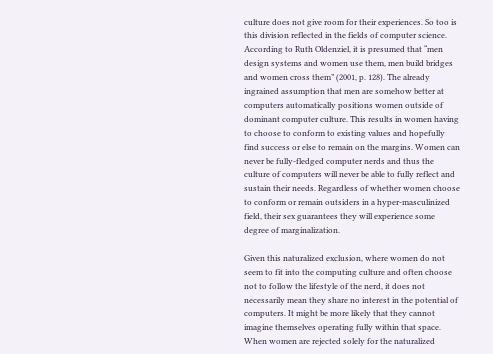culture does not give room for their experiences. So too is this division reflected in the fields of computer science. According to Ruth Oldenziel, it is presumed that “men design systems and women use them, men build bridges and women cross them” (2001, p. 128). The already ingrained assumption that men are somehow better at computers automatically positions women outside of dominant computer culture. This results in women having to choose to conform to existing values and hopefully find success or else to remain on the margins. Women can never be fully-fledged computer nerds and thus the culture of computers will never be able to fully reflect and sustain their needs. Regardless of whether women choose to conform or remain outsiders in a hyper-masculinized field, their sex guarantees they will experience some degree of marginalization.

Given this naturalized exclusion, where women do not seem to fit into the computing culture and often choose not to follow the lifestyle of the nerd, it does not necessarily mean they share no interest in the potential of computers. It might be more likely that they cannot imagine themselves operating fully within that space. When women are rejected solely for the naturalized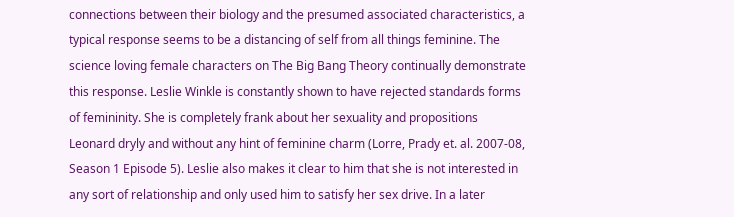connections between their biology and the presumed associated characteristics, a typical response seems to be a distancing of self from all things feminine. The science loving female characters on The Big Bang Theory continually demonstrate this response. Leslie Winkle is constantly shown to have rejected standards forms of femininity. She is completely frank about her sexuality and propositions Leonard dryly and without any hint of feminine charm (Lorre, Prady et. al. 2007-08, Season 1 Episode 5). Leslie also makes it clear to him that she is not interested in any sort of relationship and only used him to satisfy her sex drive. In a later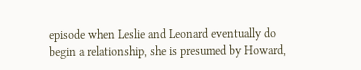episode when Leslie and Leonard eventually do begin a relationship, she is presumed by Howard,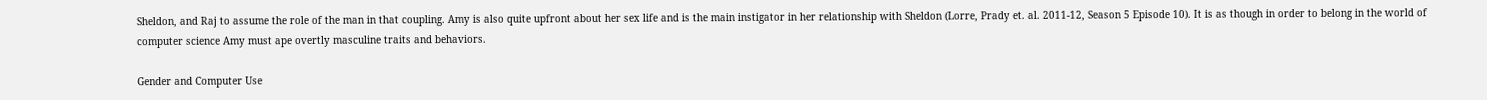Sheldon, and Raj to assume the role of the man in that coupling. Amy is also quite upfront about her sex life and is the main instigator in her relationship with Sheldon (Lorre, Prady et. al. 2011-12, Season 5 Episode 10). It is as though in order to belong in the world of computer science Amy must ape overtly masculine traits and behaviors.

Gender and Computer Use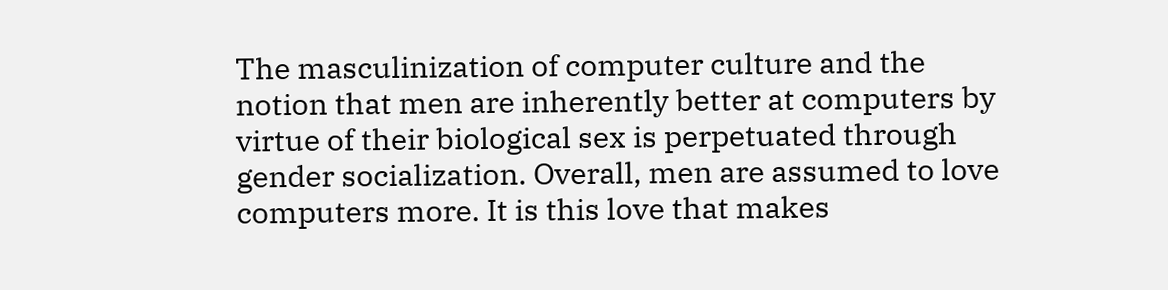The masculinization of computer culture and the notion that men are inherently better at computers by virtue of their biological sex is perpetuated through gender socialization. Overall, men are assumed to love computers more. It is this love that makes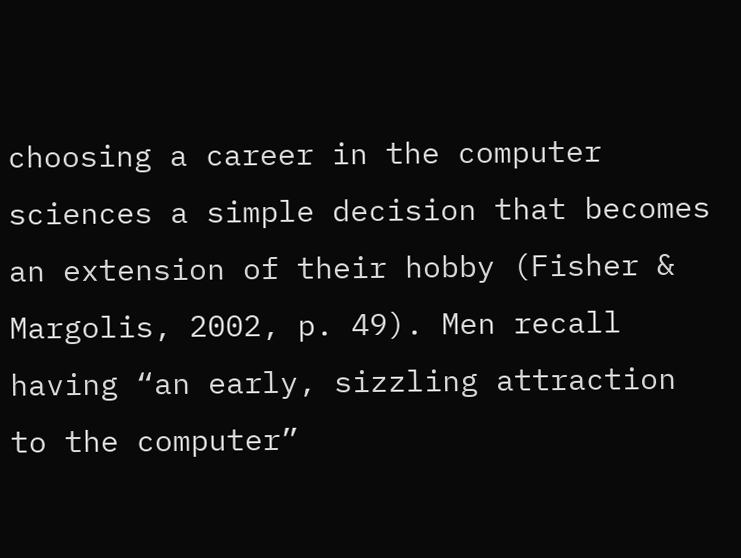choosing a career in the computer sciences a simple decision that becomes an extension of their hobby (Fisher & Margolis, 2002, p. 49). Men recall having “an early, sizzling attraction to the computer”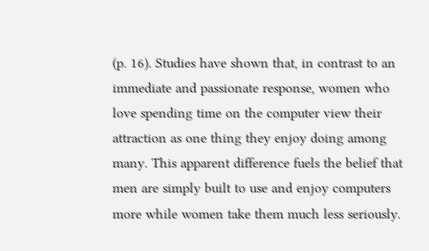(p. 16). Studies have shown that, in contrast to an immediate and passionate response, women who love spending time on the computer view their attraction as one thing they enjoy doing among many. This apparent difference fuels the belief that men are simply built to use and enjoy computers more while women take them much less seriously.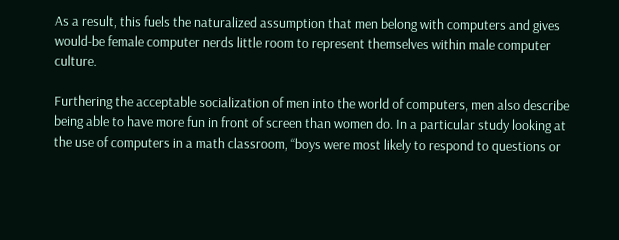As a result, this fuels the naturalized assumption that men belong with computers and gives would-be female computer nerds little room to represent themselves within male computer culture.

Furthering the acceptable socialization of men into the world of computers, men also describe being able to have more fun in front of screen than women do. In a particular study looking at the use of computers in a math classroom, “boys were most likely to respond to questions or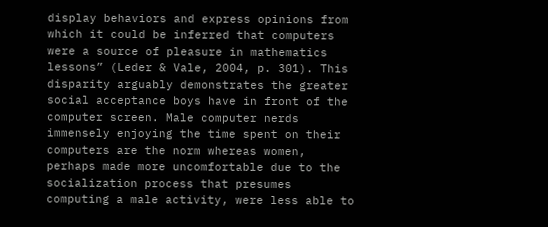display behaviors and express opinions from which it could be inferred that computers were a source of pleasure in mathematics lessons” (Leder & Vale, 2004, p. 301). This disparity arguably demonstrates the greater social acceptance boys have in front of the computer screen. Male computer nerds immensely enjoying the time spent on their computers are the norm whereas women, perhaps made more uncomfortable due to the socialization process that presumes computing a male activity, were less able to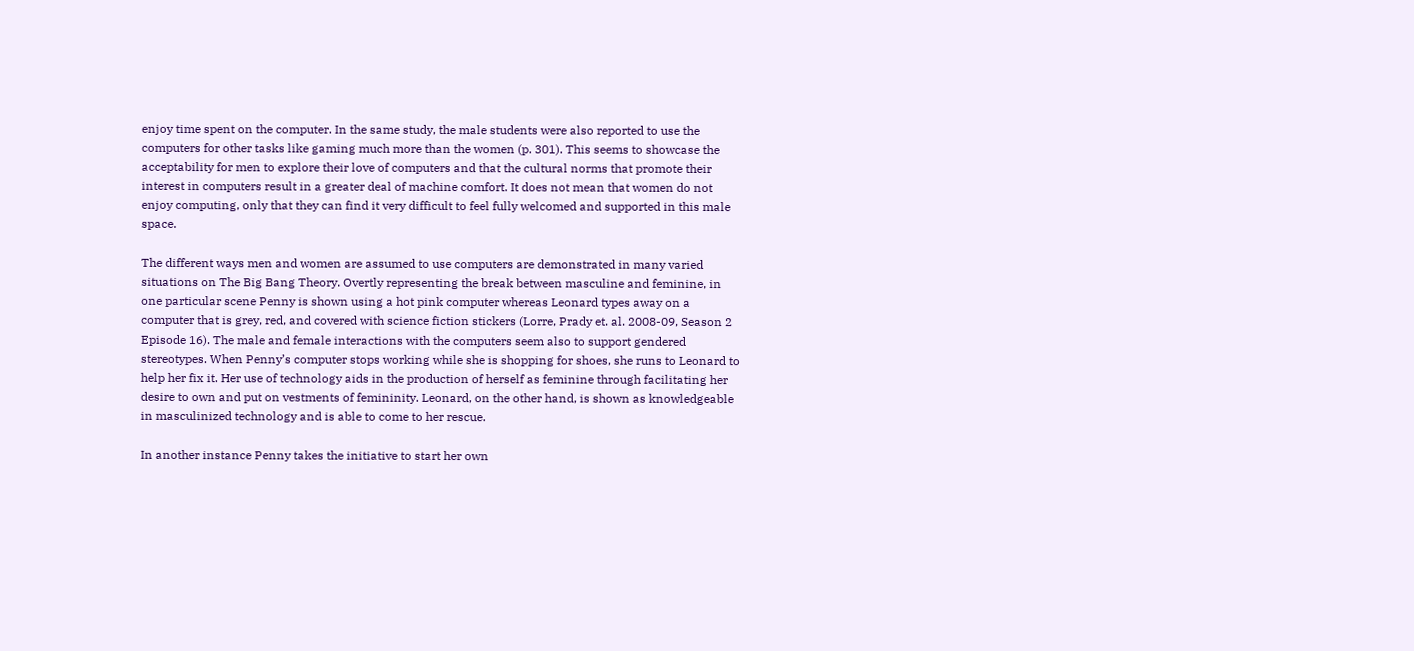enjoy time spent on the computer. In the same study, the male students were also reported to use the computers for other tasks like gaming much more than the women (p. 301). This seems to showcase the acceptability for men to explore their love of computers and that the cultural norms that promote their interest in computers result in a greater deal of machine comfort. It does not mean that women do not enjoy computing, only that they can find it very difficult to feel fully welcomed and supported in this male space.

The different ways men and women are assumed to use computers are demonstrated in many varied situations on The Big Bang Theory. Overtly representing the break between masculine and feminine, in one particular scene Penny is shown using a hot pink computer whereas Leonard types away on a computer that is grey, red, and covered with science fiction stickers (Lorre, Prady et. al. 2008-09, Season 2 Episode 16). The male and female interactions with the computers seem also to support gendered stereotypes. When Penny’s computer stops working while she is shopping for shoes, she runs to Leonard to help her fix it. Her use of technology aids in the production of herself as feminine through facilitating her desire to own and put on vestments of femininity. Leonard, on the other hand, is shown as knowledgeable in masculinized technology and is able to come to her rescue.

In another instance Penny takes the initiative to start her own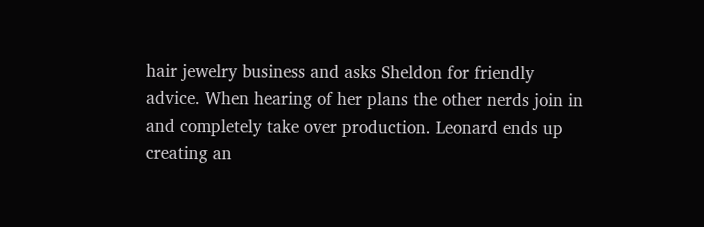hair jewelry business and asks Sheldon for friendly advice. When hearing of her plans the other nerds join in and completely take over production. Leonard ends up creating an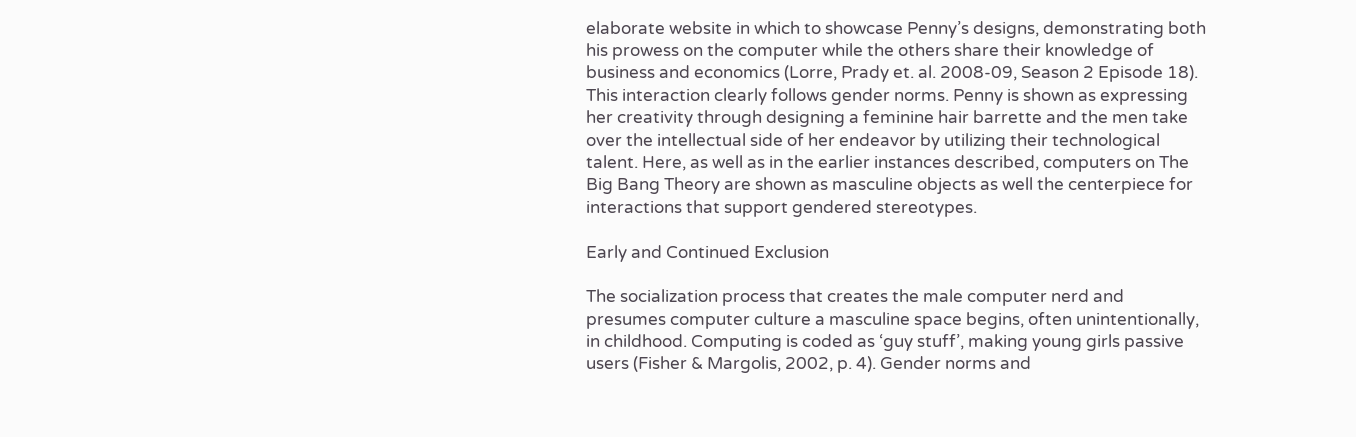elaborate website in which to showcase Penny’s designs, demonstrating both his prowess on the computer while the others share their knowledge of business and economics (Lorre, Prady et. al. 2008-09, Season 2 Episode 18). This interaction clearly follows gender norms. Penny is shown as expressing her creativity through designing a feminine hair barrette and the men take over the intellectual side of her endeavor by utilizing their technological talent. Here, as well as in the earlier instances described, computers on The Big Bang Theory are shown as masculine objects as well the centerpiece for interactions that support gendered stereotypes.

Early and Continued Exclusion

The socialization process that creates the male computer nerd and presumes computer culture a masculine space begins, often unintentionally, in childhood. Computing is coded as ‘guy stuff’, making young girls passive users (Fisher & Margolis, 2002, p. 4). Gender norms and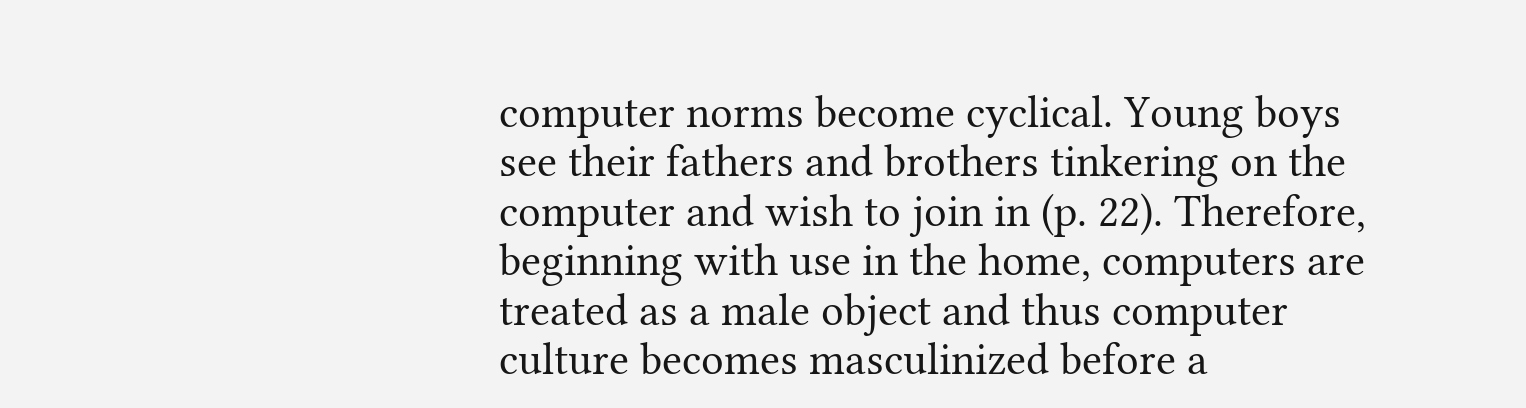computer norms become cyclical. Young boys see their fathers and brothers tinkering on the computer and wish to join in (p. 22). Therefore, beginning with use in the home, computers are treated as a male object and thus computer culture becomes masculinized before a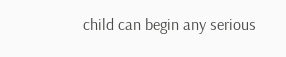child can begin any serious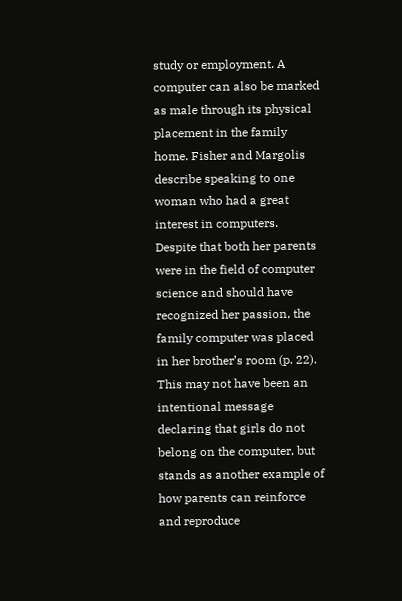study or employment. A computer can also be marked as male through its physical placement in the family home. Fisher and Margolis describe speaking to one woman who had a great interest in computers. Despite that both her parents were in the field of computer science and should have recognized her passion, the family computer was placed in her brother’s room (p. 22). This may not have been an intentional message declaring that girls do not belong on the computer, but stands as another example of how parents can reinforce and reproduce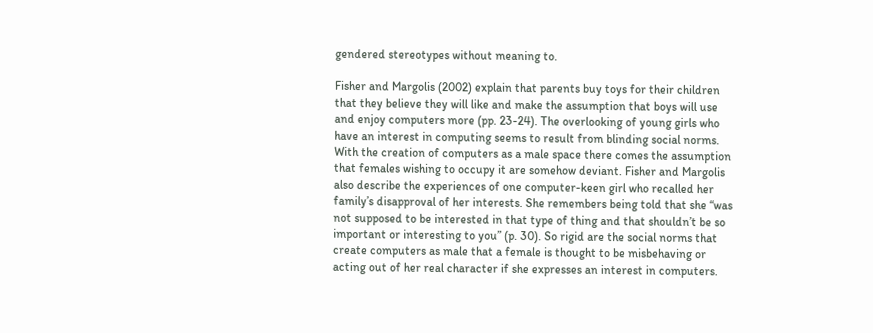gendered stereotypes without meaning to.

Fisher and Margolis (2002) explain that parents buy toys for their children that they believe they will like and make the assumption that boys will use and enjoy computers more (pp. 23-24). The overlooking of young girls who have an interest in computing seems to result from blinding social norms. With the creation of computers as a male space there comes the assumption that females wishing to occupy it are somehow deviant. Fisher and Margolis also describe the experiences of one computer-keen girl who recalled her family’s disapproval of her interests. She remembers being told that she “was not supposed to be interested in that type of thing and that shouldn’t be so important or interesting to you” (p. 30). So rigid are the social norms that create computers as male that a female is thought to be misbehaving or acting out of her real character if she expresses an interest in computers.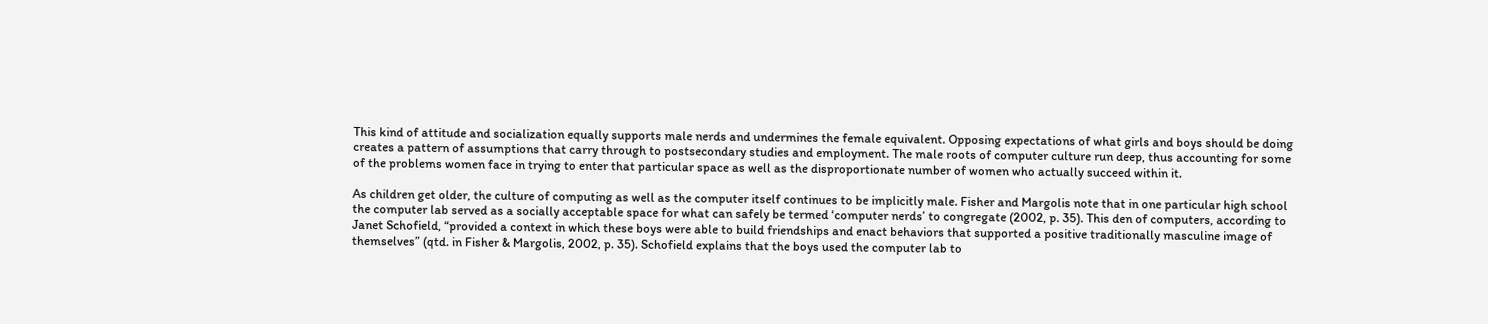This kind of attitude and socialization equally supports male nerds and undermines the female equivalent. Opposing expectations of what girls and boys should be doing creates a pattern of assumptions that carry through to postsecondary studies and employment. The male roots of computer culture run deep, thus accounting for some of the problems women face in trying to enter that particular space as well as the disproportionate number of women who actually succeed within it.

As children get older, the culture of computing as well as the computer itself continues to be implicitly male. Fisher and Margolis note that in one particular high school the computer lab served as a socially acceptable space for what can safely be termed ‘computer nerds’ to congregate (2002, p. 35). This den of computers, according to Janet Schofield, “provided a context in which these boys were able to build friendships and enact behaviors that supported a positive traditionally masculine image of themselves” (qtd. in Fisher & Margolis, 2002, p. 35). Schofield explains that the boys used the computer lab to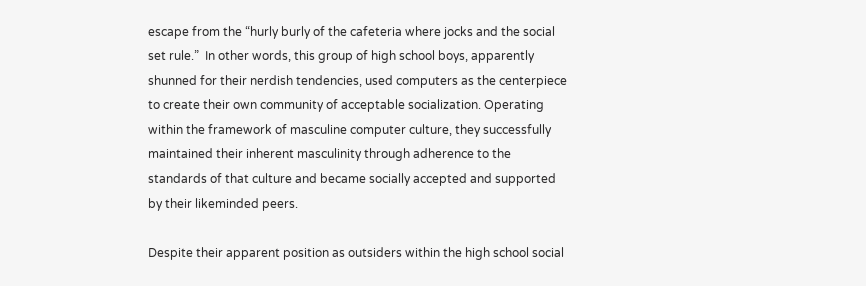escape from the “hurly burly of the cafeteria where jocks and the social set rule.”  In other words, this group of high school boys, apparently shunned for their nerdish tendencies, used computers as the centerpiece to create their own community of acceptable socialization. Operating within the framework of masculine computer culture, they successfully maintained their inherent masculinity through adherence to the standards of that culture and became socially accepted and supported by their likeminded peers.

Despite their apparent position as outsiders within the high school social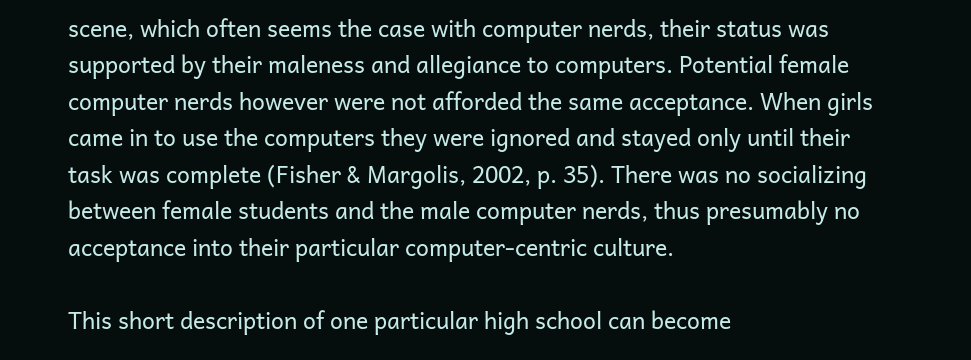scene, which often seems the case with computer nerds, their status was supported by their maleness and allegiance to computers. Potential female computer nerds however were not afforded the same acceptance. When girls came in to use the computers they were ignored and stayed only until their task was complete (Fisher & Margolis, 2002, p. 35). There was no socializing between female students and the male computer nerds, thus presumably no acceptance into their particular computer-centric culture.

This short description of one particular high school can become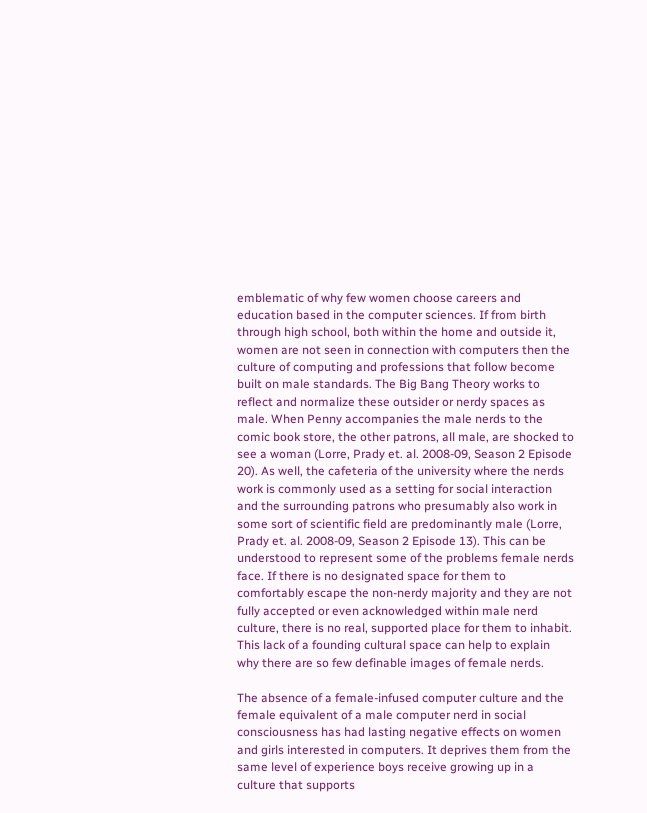emblematic of why few women choose careers and education based in the computer sciences. If from birth through high school, both within the home and outside it, women are not seen in connection with computers then the culture of computing and professions that follow become built on male standards. The Big Bang Theory works to reflect and normalize these outsider or nerdy spaces as male. When Penny accompanies the male nerds to the comic book store, the other patrons, all male, are shocked to see a woman (Lorre, Prady et. al. 2008-09, Season 2 Episode 20). As well, the cafeteria of the university where the nerds work is commonly used as a setting for social interaction and the surrounding patrons who presumably also work in some sort of scientific field are predominantly male (Lorre, Prady et. al. 2008-09, Season 2 Episode 13). This can be understood to represent some of the problems female nerds face. If there is no designated space for them to comfortably escape the non-nerdy majority and they are not fully accepted or even acknowledged within male nerd culture, there is no real, supported place for them to inhabit. This lack of a founding cultural space can help to explain why there are so few definable images of female nerds.

The absence of a female-infused computer culture and the female equivalent of a male computer nerd in social consciousness has had lasting negative effects on women and girls interested in computers. It deprives them from the same level of experience boys receive growing up in a culture that supports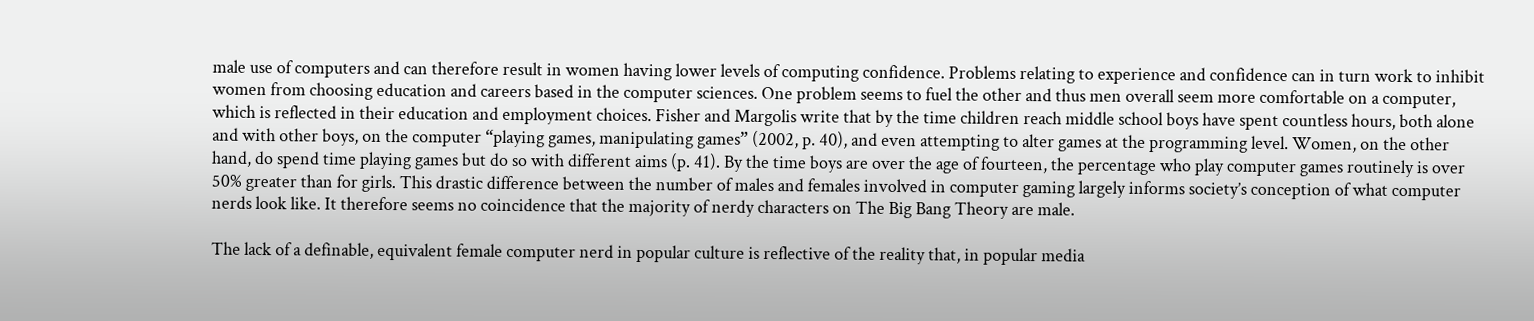male use of computers and can therefore result in women having lower levels of computing confidence. Problems relating to experience and confidence can in turn work to inhibit women from choosing education and careers based in the computer sciences. One problem seems to fuel the other and thus men overall seem more comfortable on a computer, which is reflected in their education and employment choices. Fisher and Margolis write that by the time children reach middle school boys have spent countless hours, both alone and with other boys, on the computer “playing games, manipulating games” (2002, p. 40), and even attempting to alter games at the programming level. Women, on the other hand, do spend time playing games but do so with different aims (p. 41). By the time boys are over the age of fourteen, the percentage who play computer games routinely is over 50% greater than for girls. This drastic difference between the number of males and females involved in computer gaming largely informs society’s conception of what computer nerds look like. It therefore seems no coincidence that the majority of nerdy characters on The Big Bang Theory are male.

The lack of a definable, equivalent female computer nerd in popular culture is reflective of the reality that, in popular media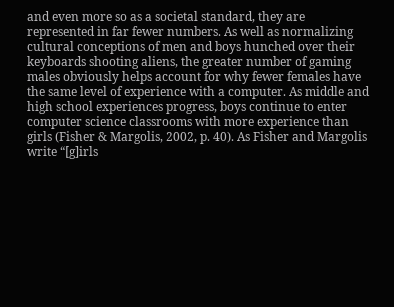and even more so as a societal standard, they are represented in far fewer numbers. As well as normalizing cultural conceptions of men and boys hunched over their keyboards shooting aliens, the greater number of gaming males obviously helps account for why fewer females have the same level of experience with a computer. As middle and high school experiences progress, boys continue to enter computer science classrooms with more experience than girls (Fisher & Margolis, 2002, p. 40). As Fisher and Margolis write “[g]irls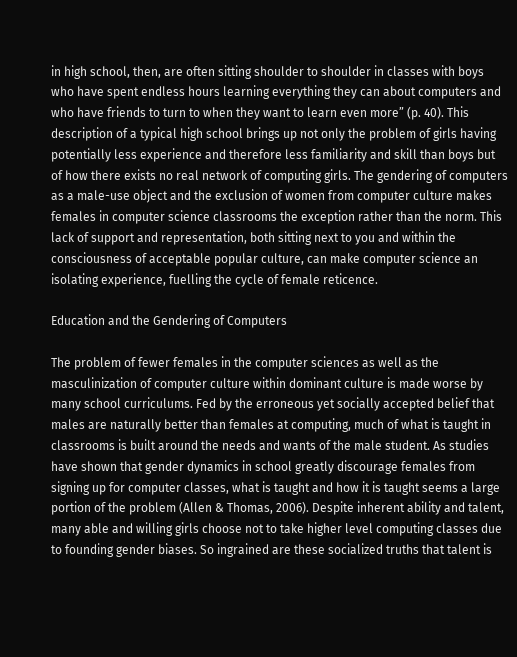in high school, then, are often sitting shoulder to shoulder in classes with boys who have spent endless hours learning everything they can about computers and who have friends to turn to when they want to learn even more” (p. 40). This description of a typical high school brings up not only the problem of girls having potentially less experience and therefore less familiarity and skill than boys but of how there exists no real network of computing girls. The gendering of computers as a male-use object and the exclusion of women from computer culture makes females in computer science classrooms the exception rather than the norm. This lack of support and representation, both sitting next to you and within the consciousness of acceptable popular culture, can make computer science an isolating experience, fuelling the cycle of female reticence.

Education and the Gendering of Computers

The problem of fewer females in the computer sciences as well as the masculinization of computer culture within dominant culture is made worse by many school curriculums. Fed by the erroneous yet socially accepted belief that males are naturally better than females at computing, much of what is taught in classrooms is built around the needs and wants of the male student. As studies have shown that gender dynamics in school greatly discourage females from signing up for computer classes, what is taught and how it is taught seems a large portion of the problem (Allen & Thomas, 2006). Despite inherent ability and talent, many able and willing girls choose not to take higher level computing classes due to founding gender biases. So ingrained are these socialized truths that talent is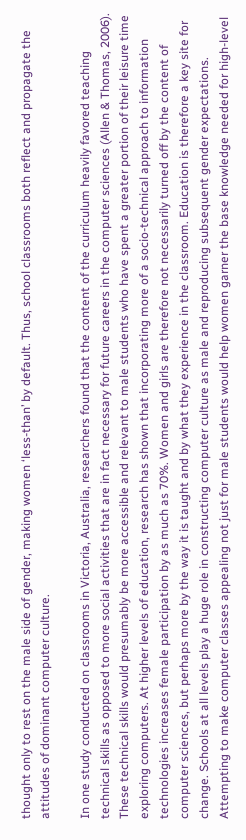thought only to rest on the male side of gender, making women ‘less-than’ by default. Thus, school classrooms both reflect and propagate the attitudes of dominant computer culture.

In one study conducted on classrooms in Victoria, Australia, researchers found that the content of the curriculum heavily favored teaching technical skills as opposed to more social activities that are in fact necessary for future careers in the computer sciences (Allen & Thomas, 2006). These technical skills would presumably be more accessible and relevant to male students who have spent a greater portion of their leisure time exploring computers. At higher levels of education, research has shown that incorporating more of a socio-technical approach to information technologies increases female participation by as much as 70%. Women and girls are therefore not necessarily turned off by the content of computer sciences, but perhaps more by the way it is taught and by what they experience in the classroom. Education is therefore a key site for change. Schools at all levels play a huge role in constructing computer culture as male and reproducing subsequent gender expectations. Attempting to make computer classes appealing not just for male students would help women garner the base knowledge needed for high-level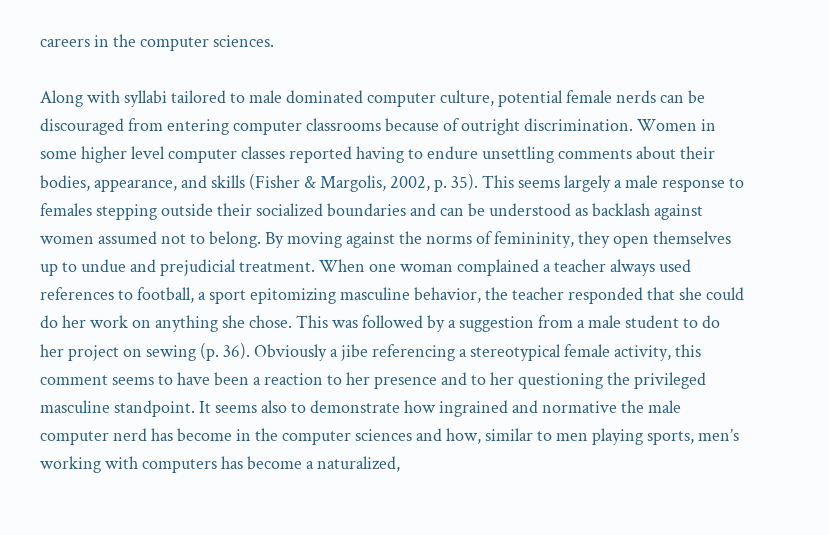careers in the computer sciences.

Along with syllabi tailored to male dominated computer culture, potential female nerds can be discouraged from entering computer classrooms because of outright discrimination. Women in some higher level computer classes reported having to endure unsettling comments about their bodies, appearance, and skills (Fisher & Margolis, 2002, p. 35). This seems largely a male response to females stepping outside their socialized boundaries and can be understood as backlash against women assumed not to belong. By moving against the norms of femininity, they open themselves up to undue and prejudicial treatment. When one woman complained a teacher always used references to football, a sport epitomizing masculine behavior, the teacher responded that she could do her work on anything she chose. This was followed by a suggestion from a male student to do her project on sewing (p. 36). Obviously a jibe referencing a stereotypical female activity, this comment seems to have been a reaction to her presence and to her questioning the privileged masculine standpoint. It seems also to demonstrate how ingrained and normative the male computer nerd has become in the computer sciences and how, similar to men playing sports, men’s working with computers has become a naturalized,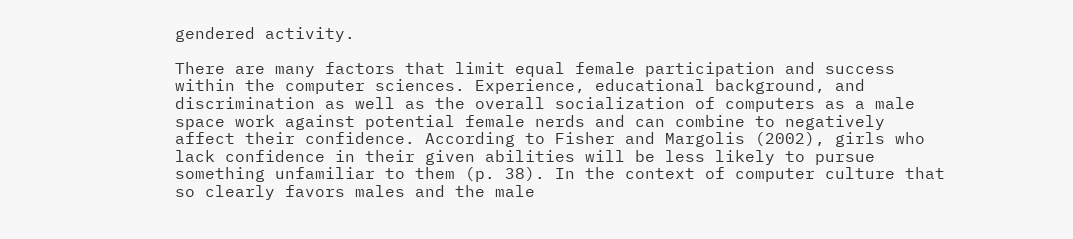gendered activity.

There are many factors that limit equal female participation and success within the computer sciences. Experience, educational background, and discrimination as well as the overall socialization of computers as a male space work against potential female nerds and can combine to negatively affect their confidence. According to Fisher and Margolis (2002), girls who lack confidence in their given abilities will be less likely to pursue something unfamiliar to them (p. 38). In the context of computer culture that so clearly favors males and the male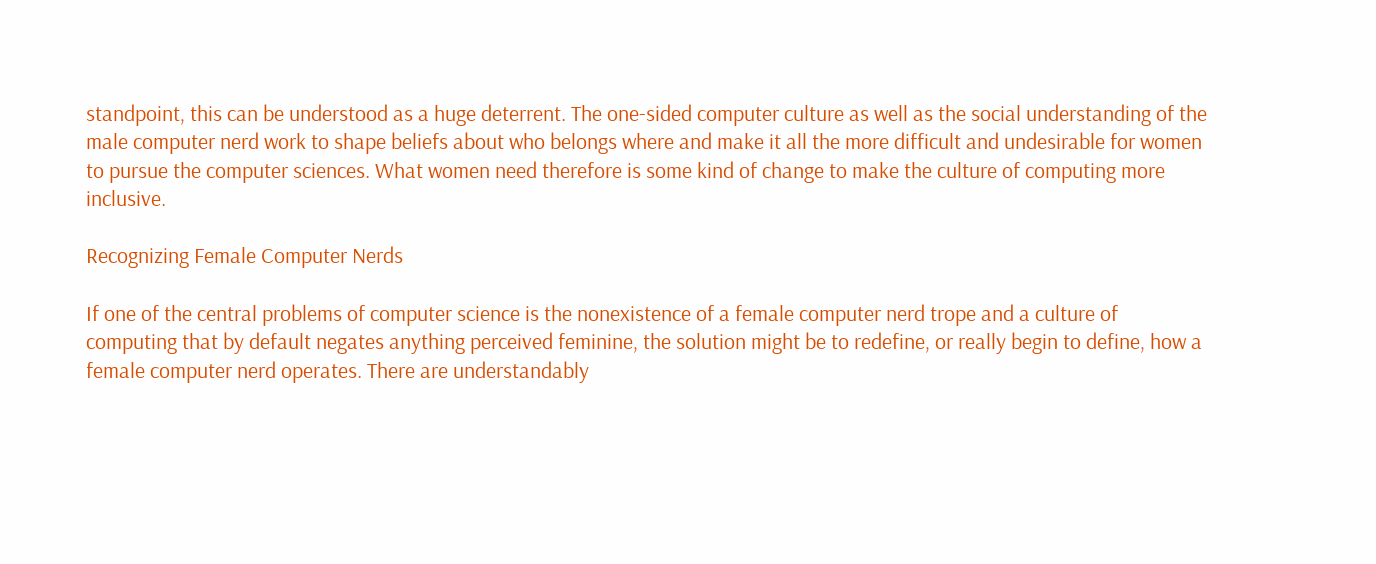standpoint, this can be understood as a huge deterrent. The one-sided computer culture as well as the social understanding of the male computer nerd work to shape beliefs about who belongs where and make it all the more difficult and undesirable for women to pursue the computer sciences. What women need therefore is some kind of change to make the culture of computing more inclusive.

Recognizing Female Computer Nerds

If one of the central problems of computer science is the nonexistence of a female computer nerd trope and a culture of computing that by default negates anything perceived feminine, the solution might be to redefine, or really begin to define, how a female computer nerd operates. There are understandably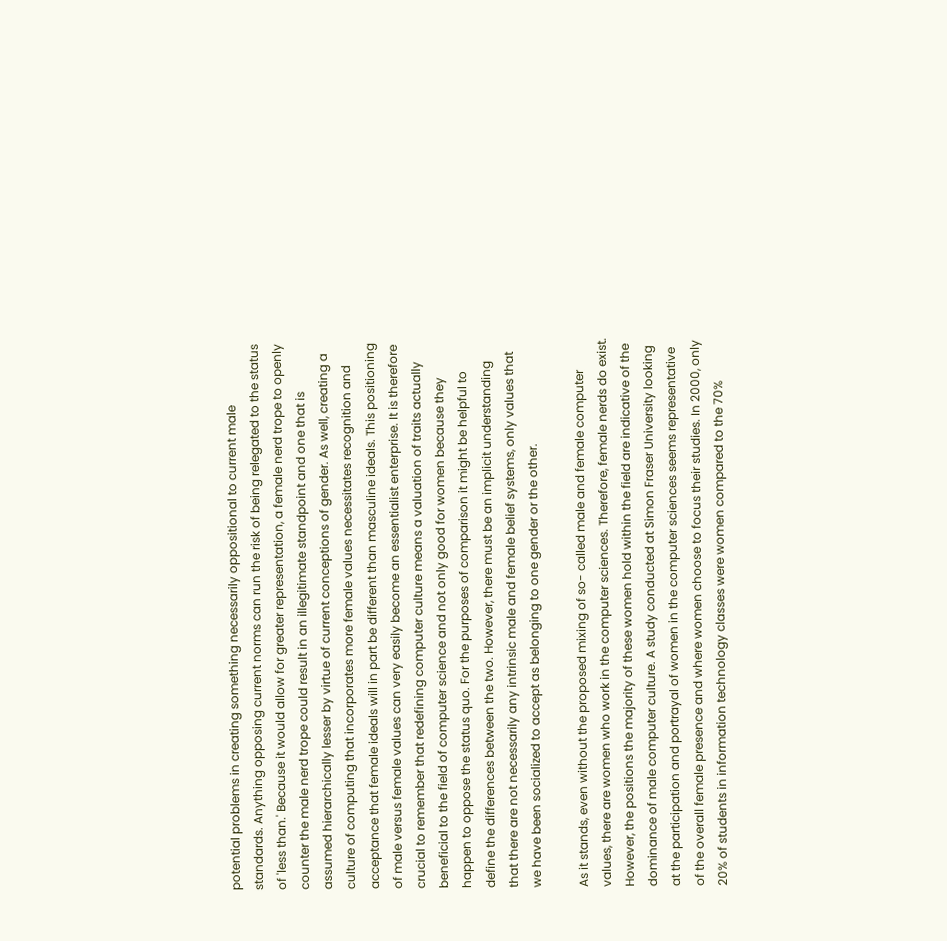potential problems in creating something necessarily oppositional to current male standards. Anything opposing current norms can run the risk of being relegated to the status of 'less than.' Because it would allow for greater representation, a female nerd trope to openly counter the male nerd trope could result in an illegitimate standpoint and one that is assumed hierarchically lesser by virtue of current conceptions of gender. As well, creating a culture of computing that incorporates more female values necessitates recognition and acceptance that female ideals will in part be different than masculine ideals. This positioning of male versus female values can very easily become an essentialist enterprise. It is therefore crucial to remember that redefining computer culture means a valuation of traits actually beneficial to the field of computer science and not only good for women because they happen to oppose the status quo. For the purposes of comparison it might be helpful to define the differences between the two. However, there must be an implicit understanding that there are not necessarily any intrinsic male and female belief systems, only values that we have been socialized to accept as belonging to one gender or the other.

As it stands, even without the proposed mixing of so- called male and female computer values, there are women who work in the computer sciences. Therefore, female nerds do exist. However, the positions the majority of these women hold within the field are indicative of the dominance of male computer culture. A study conducted at Simon Fraser University looking at the participation and portrayal of women in the computer sciences seems representative of the overall female presence and where women choose to focus their studies. In 2000, only 20% of students in information technology classes were women compared to the 70%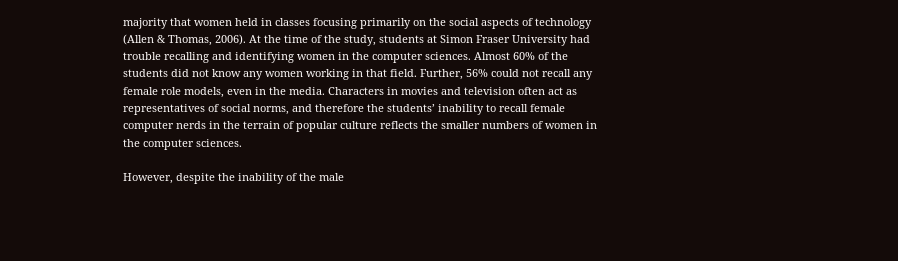majority that women held in classes focusing primarily on the social aspects of technology (Allen & Thomas, 2006). At the time of the study, students at Simon Fraser University had trouble recalling and identifying women in the computer sciences. Almost 60% of the students did not know any women working in that field. Further, 56% could not recall any female role models, even in the media. Characters in movies and television often act as representatives of social norms, and therefore the students’ inability to recall female computer nerds in the terrain of popular culture reflects the smaller numbers of women in the computer sciences.

However, despite the inability of the male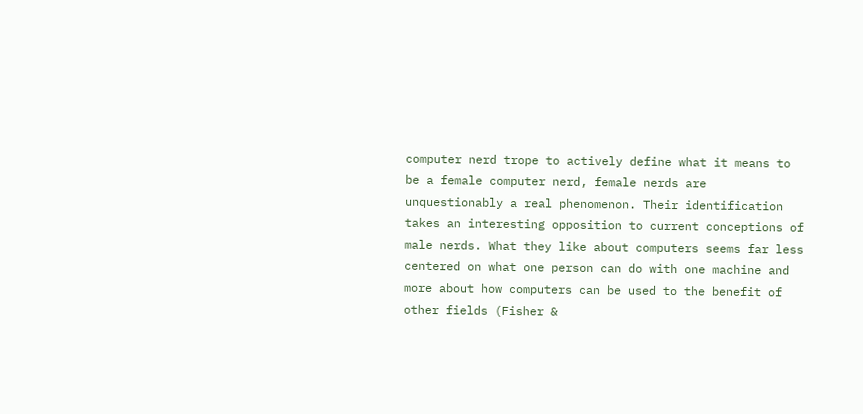computer nerd trope to actively define what it means to be a female computer nerd, female nerds are unquestionably a real phenomenon. Their identification takes an interesting opposition to current conceptions of male nerds. What they like about computers seems far less centered on what one person can do with one machine and more about how computers can be used to the benefit of other fields (Fisher &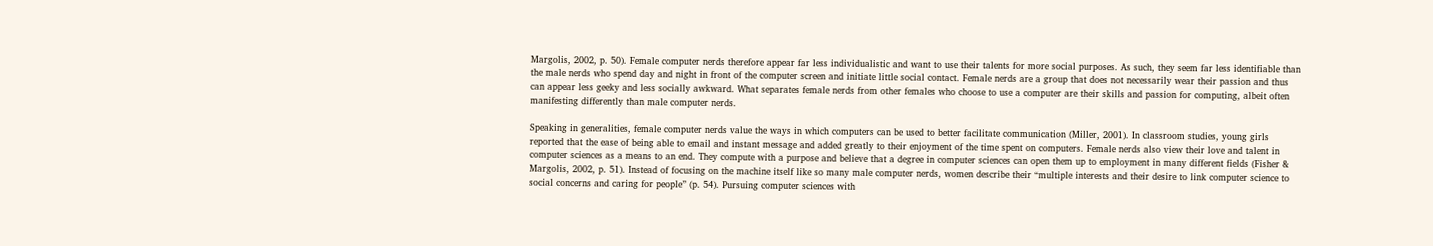Margolis, 2002, p. 50). Female computer nerds therefore appear far less individualistic and want to use their talents for more social purposes. As such, they seem far less identifiable than the male nerds who spend day and night in front of the computer screen and initiate little social contact. Female nerds are a group that does not necessarily wear their passion and thus can appear less geeky and less socially awkward. What separates female nerds from other females who choose to use a computer are their skills and passion for computing, albeit often manifesting differently than male computer nerds.

Speaking in generalities, female computer nerds value the ways in which computers can be used to better facilitate communication (Miller, 2001). In classroom studies, young girls reported that the ease of being able to email and instant message and added greatly to their enjoyment of the time spent on computers. Female nerds also view their love and talent in computer sciences as a means to an end. They compute with a purpose and believe that a degree in computer sciences can open them up to employment in many different fields (Fisher & Margolis, 2002, p. 51). Instead of focusing on the machine itself like so many male computer nerds, women describe their “multiple interests and their desire to link computer science to social concerns and caring for people” (p. 54). Pursuing computer sciences with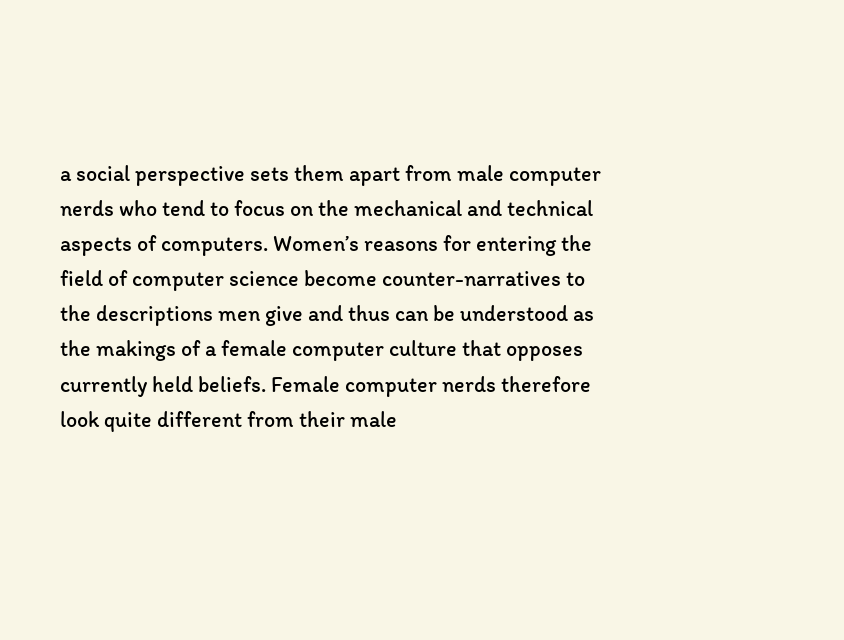a social perspective sets them apart from male computer nerds who tend to focus on the mechanical and technical aspects of computers. Women’s reasons for entering the field of computer science become counter-narratives to the descriptions men give and thus can be understood as the makings of a female computer culture that opposes currently held beliefs. Female computer nerds therefore look quite different from their male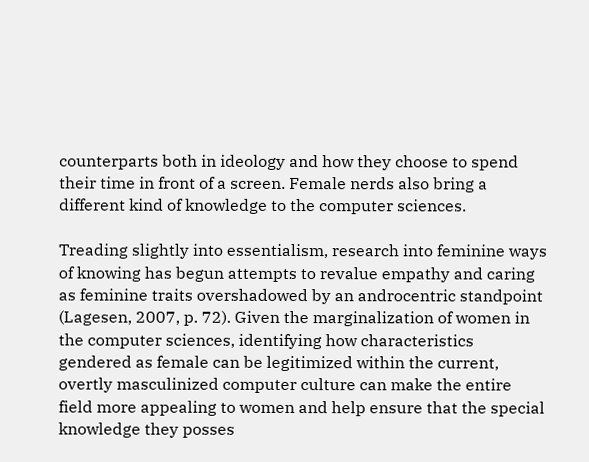counterparts both in ideology and how they choose to spend their time in front of a screen. Female nerds also bring a different kind of knowledge to the computer sciences.

Treading slightly into essentialism, research into feminine ways of knowing has begun attempts to revalue empathy and caring as feminine traits overshadowed by an androcentric standpoint (Lagesen, 2007, p. 72). Given the marginalization of women in the computer sciences, identifying how characteristics gendered as female can be legitimized within the current, overtly masculinized computer culture can make the entire field more appealing to women and help ensure that the special knowledge they posses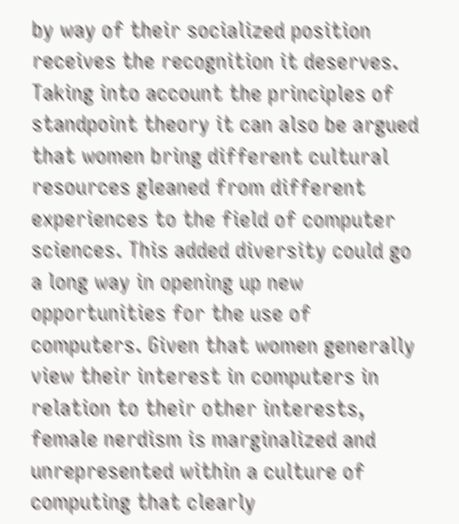by way of their socialized position receives the recognition it deserves. Taking into account the principles of standpoint theory it can also be argued that women bring different cultural resources gleaned from different experiences to the field of computer sciences. This added diversity could go a long way in opening up new opportunities for the use of computers. Given that women generally view their interest in computers in relation to their other interests, female nerdism is marginalized and unrepresented within a culture of computing that clearly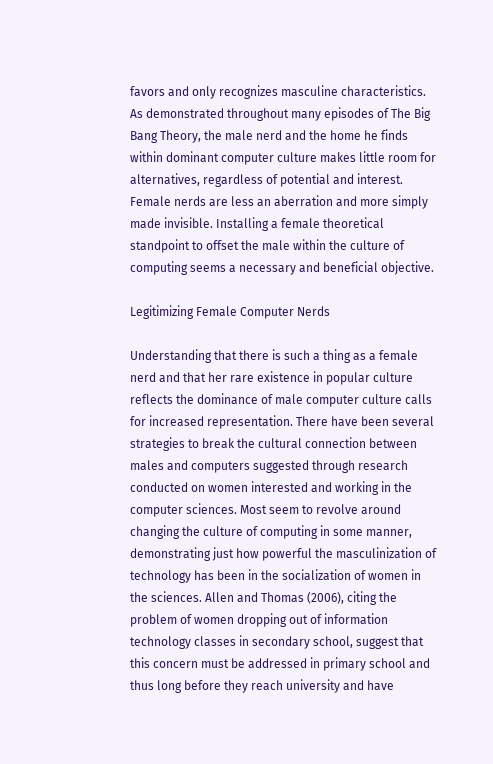favors and only recognizes masculine characteristics. As demonstrated throughout many episodes of The Big Bang Theory, the male nerd and the home he finds within dominant computer culture makes little room for alternatives, regardless of potential and interest. Female nerds are less an aberration and more simply made invisible. Installing a female theoretical standpoint to offset the male within the culture of computing seems a necessary and beneficial objective.

Legitimizing Female Computer Nerds

Understanding that there is such a thing as a female nerd and that her rare existence in popular culture reflects the dominance of male computer culture calls for increased representation. There have been several strategies to break the cultural connection between males and computers suggested through research conducted on women interested and working in the computer sciences. Most seem to revolve around changing the culture of computing in some manner, demonstrating just how powerful the masculinization of technology has been in the socialization of women in the sciences. Allen and Thomas (2006), citing the problem of women dropping out of information technology classes in secondary school, suggest that this concern must be addressed in primary school and thus long before they reach university and have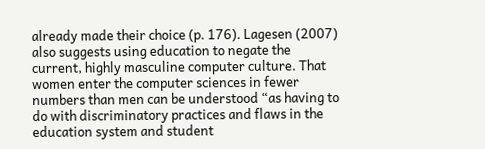already made their choice (p. 176). Lagesen (2007) also suggests using education to negate the current, highly masculine computer culture. That women enter the computer sciences in fewer numbers than men can be understood “as having to do with discriminatory practices and flaws in the education system and student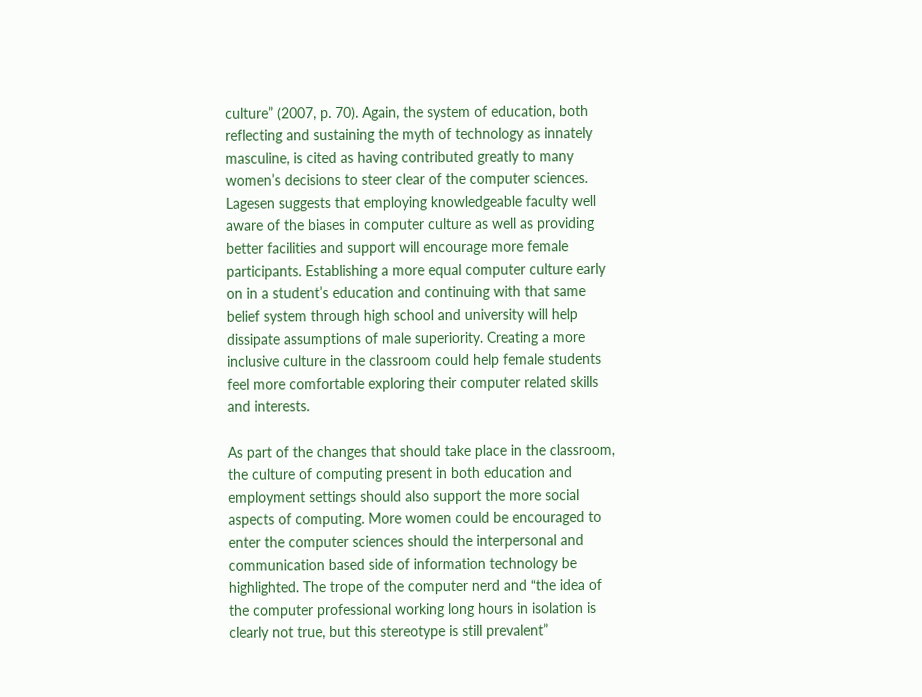culture” (2007, p. 70). Again, the system of education, both reflecting and sustaining the myth of technology as innately masculine, is cited as having contributed greatly to many women’s decisions to steer clear of the computer sciences. Lagesen suggests that employing knowledgeable faculty well aware of the biases in computer culture as well as providing better facilities and support will encourage more female participants. Establishing a more equal computer culture early on in a student’s education and continuing with that same belief system through high school and university will help dissipate assumptions of male superiority. Creating a more inclusive culture in the classroom could help female students feel more comfortable exploring their computer related skills and interests.

As part of the changes that should take place in the classroom, the culture of computing present in both education and employment settings should also support the more social aspects of computing. More women could be encouraged to enter the computer sciences should the interpersonal and communication based side of information technology be highlighted. The trope of the computer nerd and “the idea of the computer professional working long hours in isolation is clearly not true, but this stereotype is still prevalent”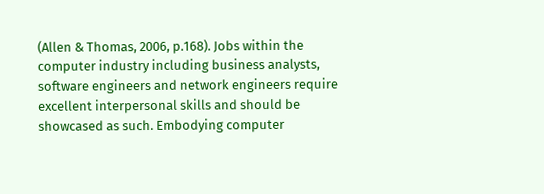(Allen & Thomas, 2006, p.168). Jobs within the computer industry including business analysts, software engineers and network engineers require excellent interpersonal skills and should be showcased as such. Embodying computer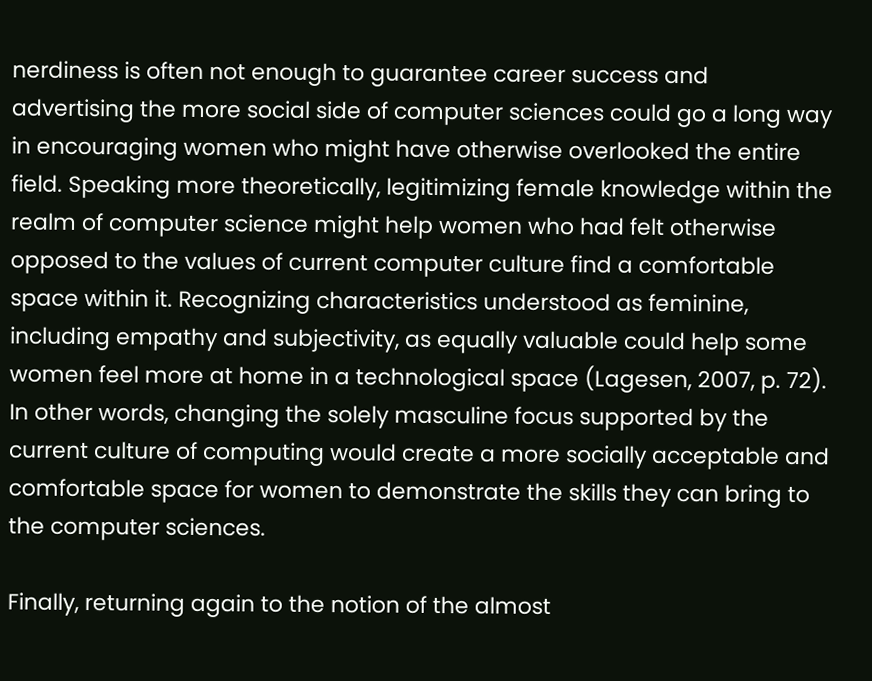nerdiness is often not enough to guarantee career success and advertising the more social side of computer sciences could go a long way in encouraging women who might have otherwise overlooked the entire field. Speaking more theoretically, legitimizing female knowledge within the realm of computer science might help women who had felt otherwise opposed to the values of current computer culture find a comfortable space within it. Recognizing characteristics understood as feminine, including empathy and subjectivity, as equally valuable could help some women feel more at home in a technological space (Lagesen, 2007, p. 72). In other words, changing the solely masculine focus supported by the current culture of computing would create a more socially acceptable and comfortable space for women to demonstrate the skills they can bring to the computer sciences.

Finally, returning again to the notion of the almost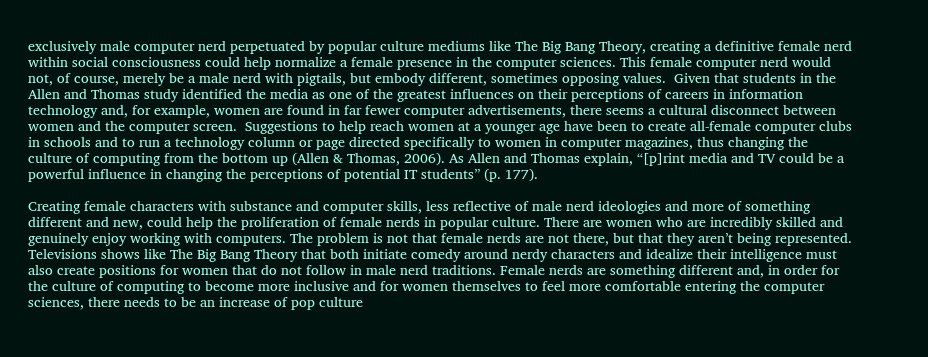exclusively male computer nerd perpetuated by popular culture mediums like The Big Bang Theory, creating a definitive female nerd within social consciousness could help normalize a female presence in the computer sciences. This female computer nerd would not, of course, merely be a male nerd with pigtails, but embody different, sometimes opposing values.  Given that students in the Allen and Thomas study identified the media as one of the greatest influences on their perceptions of careers in information technology and, for example, women are found in far fewer computer advertisements, there seems a cultural disconnect between women and the computer screen.  Suggestions to help reach women at a younger age have been to create all-female computer clubs in schools and to run a technology column or page directed specifically to women in computer magazines, thus changing the culture of computing from the bottom up (Allen & Thomas, 2006). As Allen and Thomas explain, “[p]rint media and TV could be a powerful influence in changing the perceptions of potential IT students” (p. 177).

Creating female characters with substance and computer skills, less reflective of male nerd ideologies and more of something different and new, could help the proliferation of female nerds in popular culture. There are women who are incredibly skilled and genuinely enjoy working with computers. The problem is not that female nerds are not there, but that they aren’t being represented. Televisions shows like The Big Bang Theory that both initiate comedy around nerdy characters and idealize their intelligence must also create positions for women that do not follow in male nerd traditions. Female nerds are something different and, in order for the culture of computing to become more inclusive and for women themselves to feel more comfortable entering the computer sciences, there needs to be an increase of pop culture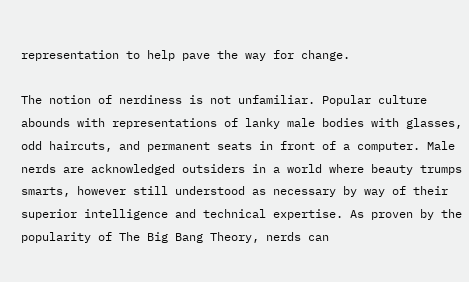representation to help pave the way for change.

The notion of nerdiness is not unfamiliar. Popular culture abounds with representations of lanky male bodies with glasses, odd haircuts, and permanent seats in front of a computer. Male nerds are acknowledged outsiders in a world where beauty trumps smarts, however still understood as necessary by way of their superior intelligence and technical expertise. As proven by the popularity of The Big Bang Theory, nerds can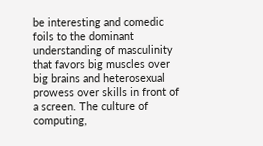be interesting and comedic foils to the dominant understanding of masculinity that favors big muscles over big brains and heterosexual prowess over skills in front of a screen. The culture of computing,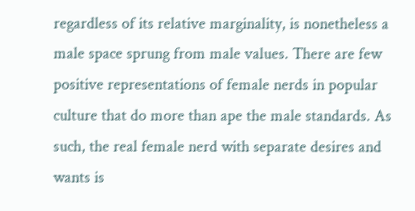regardless of its relative marginality, is nonetheless a male space sprung from male values. There are few positive representations of female nerds in popular culture that do more than ape the male standards. As such, the real female nerd with separate desires and wants is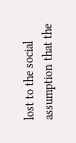lost to the social assumption that the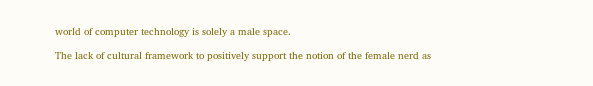world of computer technology is solely a male space.

The lack of cultural framework to positively support the notion of the female nerd as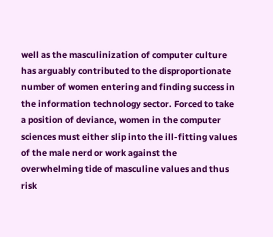well as the masculinization of computer culture has arguably contributed to the disproportionate number of women entering and finding success in the information technology sector. Forced to take a position of deviance, women in the computer sciences must either slip into the ill-fitting values of the male nerd or work against the overwhelming tide of masculine values and thus risk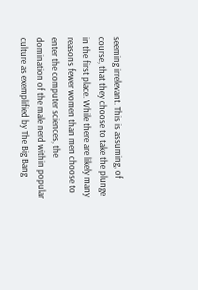seeming irrelevant. This is assuming, of course, that they choose to take the plunge in the first place. While there are likely many reasons fewer women than men choose to enter the computer sciences, the domination of the male nerd within popular culture as exemplified by The Big Bang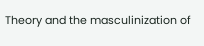Theory and the masculinization of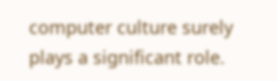computer culture surely plays a significant role.